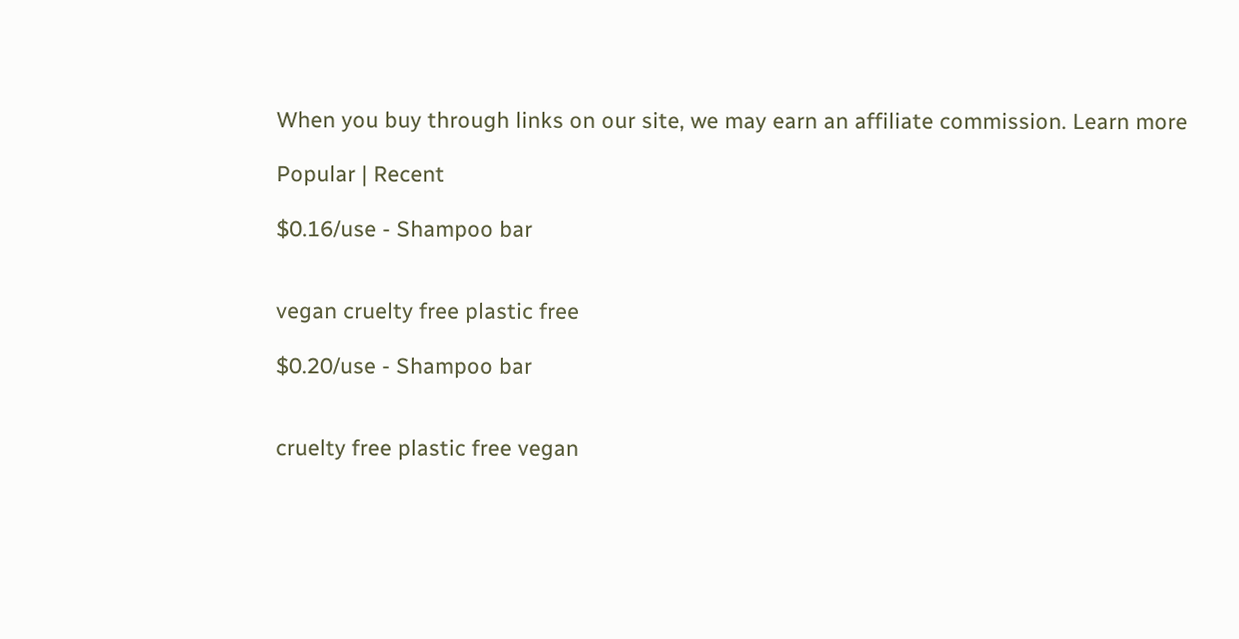When you buy through links on our site, we may earn an affiliate commission. Learn more

Popular | Recent

$0.16/use - Shampoo bar


vegan cruelty free plastic free

$0.20/use - Shampoo bar


cruelty free plastic free vegan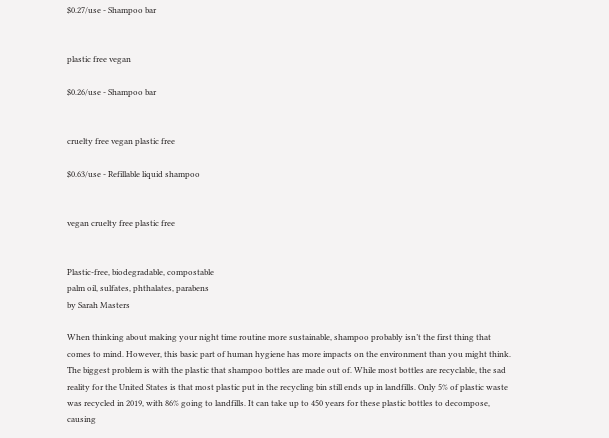$0.27/use - Shampoo bar


plastic free vegan

$0.26/use - Shampoo bar


cruelty free vegan plastic free

$0.63/use - Refillable liquid shampoo


vegan cruelty free plastic free


Plastic-free, biodegradable, compostable
palm oil, sulfates, phthalates, parabens
by Sarah Masters

When thinking about making your night time routine more sustainable, shampoo probably isn’t the first thing that comes to mind. However, this basic part of human hygiene has more impacts on the environment than you might think. The biggest problem is with the plastic that shampoo bottles are made out of. While most bottles are recyclable, the sad reality for the United States is that most plastic put in the recycling bin still ends up in landfills. Only 5% of plastic waste was recycled in 2019, with 86% going to landfills. It can take up to 450 years for these plastic bottles to decompose, causing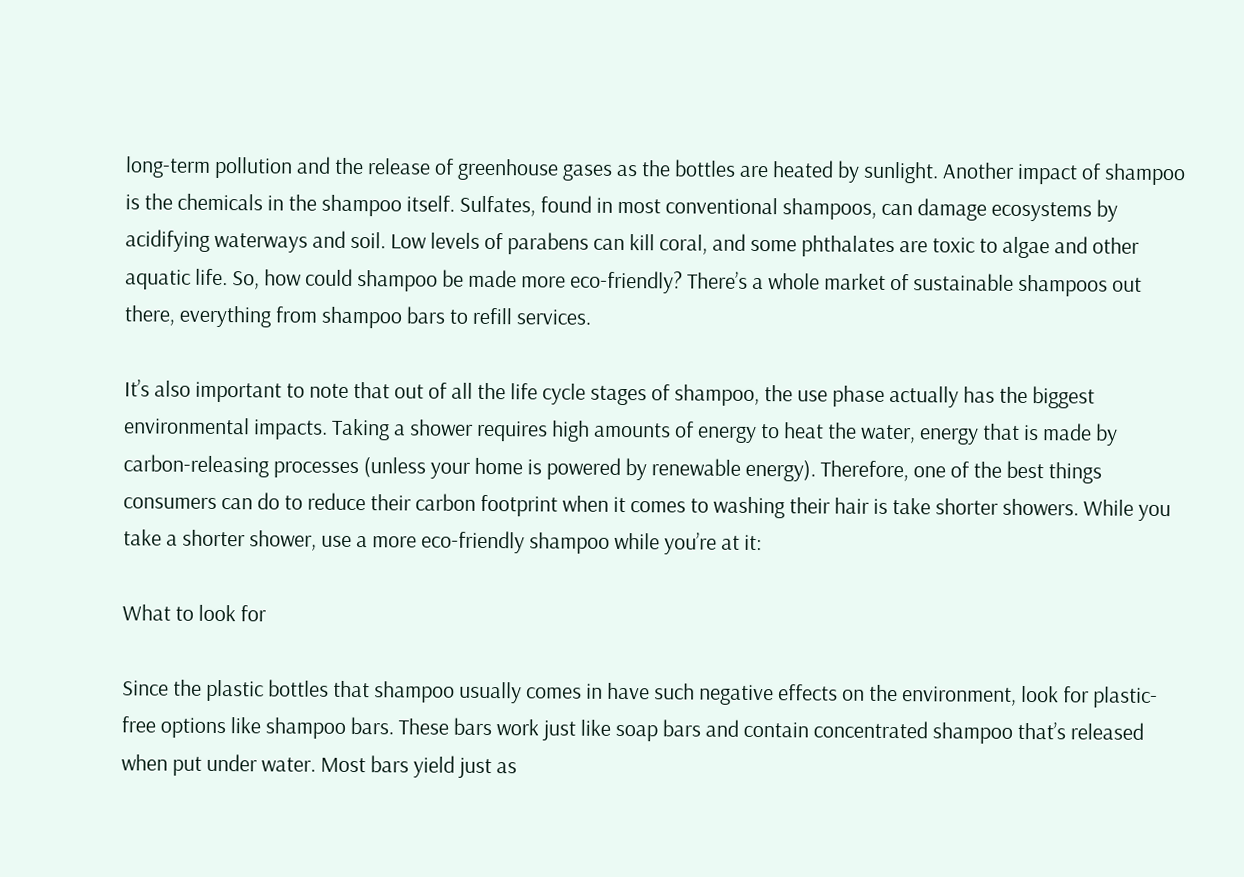long-term pollution and the release of greenhouse gases as the bottles are heated by sunlight. Another impact of shampoo is the chemicals in the shampoo itself. Sulfates, found in most conventional shampoos, can damage ecosystems by acidifying waterways and soil. Low levels of parabens can kill coral, and some phthalates are toxic to algae and other aquatic life. So, how could shampoo be made more eco-friendly? There’s a whole market of sustainable shampoos out there, everything from shampoo bars to refill services.

It’s also important to note that out of all the life cycle stages of shampoo, the use phase actually has the biggest environmental impacts. Taking a shower requires high amounts of energy to heat the water, energy that is made by carbon-releasing processes (unless your home is powered by renewable energy). Therefore, one of the best things consumers can do to reduce their carbon footprint when it comes to washing their hair is take shorter showers. While you take a shorter shower, use a more eco-friendly shampoo while you’re at it:

What to look for

Since the plastic bottles that shampoo usually comes in have such negative effects on the environment, look for plastic-free options like shampoo bars. These bars work just like soap bars and contain concentrated shampoo that’s released when put under water. Most bars yield just as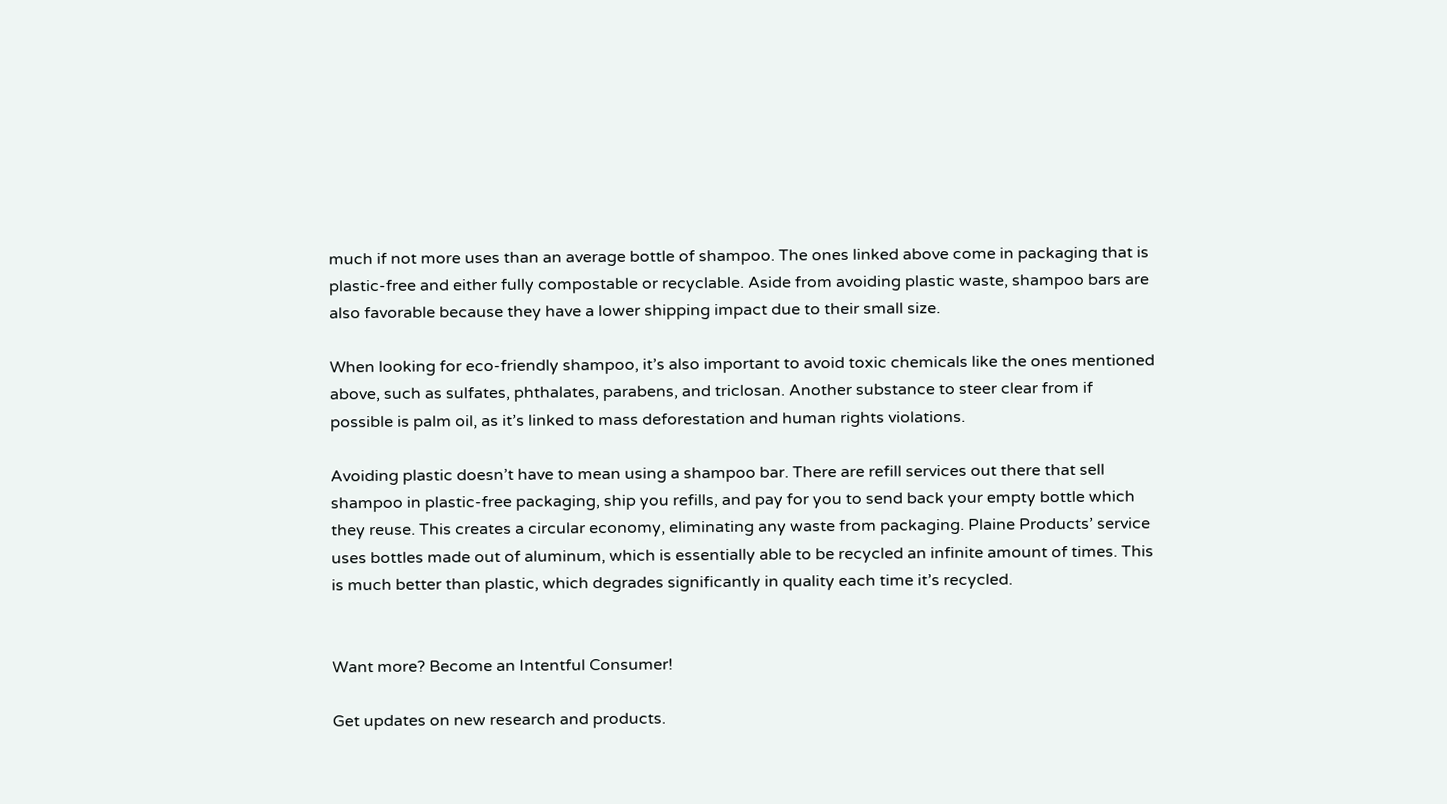much if not more uses than an average bottle of shampoo. The ones linked above come in packaging that is plastic-free and either fully compostable or recyclable. Aside from avoiding plastic waste, shampoo bars are also favorable because they have a lower shipping impact due to their small size.

When looking for eco-friendly shampoo, it’s also important to avoid toxic chemicals like the ones mentioned above, such as sulfates, phthalates, parabens, and triclosan. Another substance to steer clear from if possible is palm oil, as it’s linked to mass deforestation and human rights violations.

Avoiding plastic doesn’t have to mean using a shampoo bar. There are refill services out there that sell shampoo in plastic-free packaging, ship you refills, and pay for you to send back your empty bottle which they reuse. This creates a circular economy, eliminating any waste from packaging. Plaine Products’ service uses bottles made out of aluminum, which is essentially able to be recycled an infinite amount of times. This is much better than plastic, which degrades significantly in quality each time it’s recycled.


Want more? Become an Intentful Consumer!

Get updates on new research and products.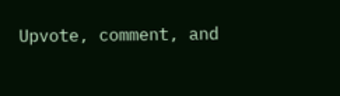Upvote, comment, and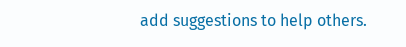add suggestions to help others.